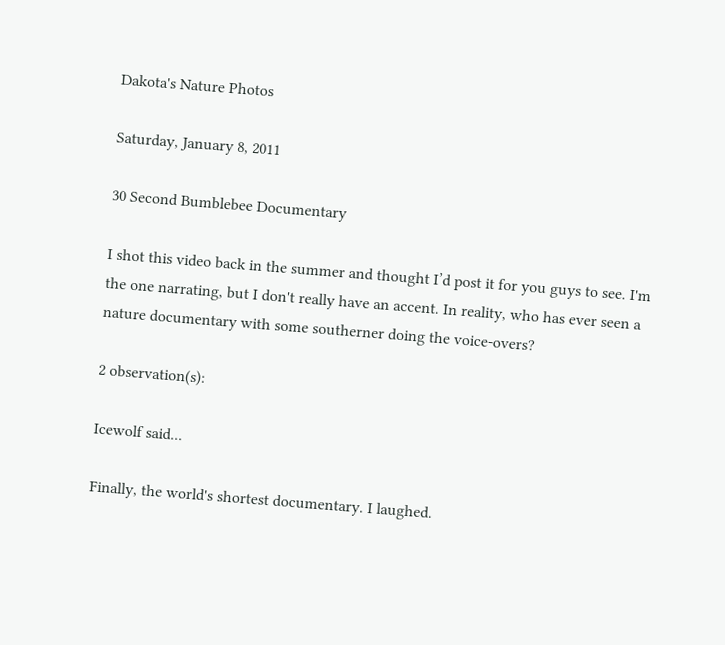Dakota's Nature Photos

Saturday, January 8, 2011

30 Second Bumblebee Documentary

I shot this video back in the summer and thought I’d post it for you guys to see. I'm the one narrating, but I don't really have an accent. In reality, who has ever seen a nature documentary with some southerner doing the voice-overs?

2 observation(s):

Icewolf said...

Finally, the world's shortest documentary. I laughed.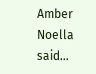Amber Noella said...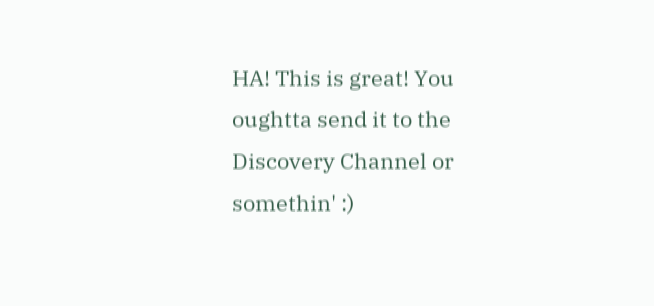HA! This is great! You oughtta send it to the Discovery Channel or somethin' :)